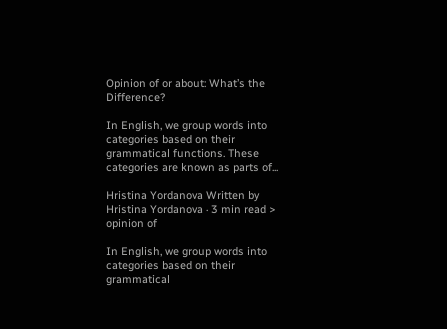Opinion of or about: What’s the Difference?

In English, we group words into categories based on their grammatical functions. These categories are known as parts of...

Hristina Yordanova Written by Hristina Yordanova · 3 min read >
opinion of

In English, we group words into categories based on their grammatical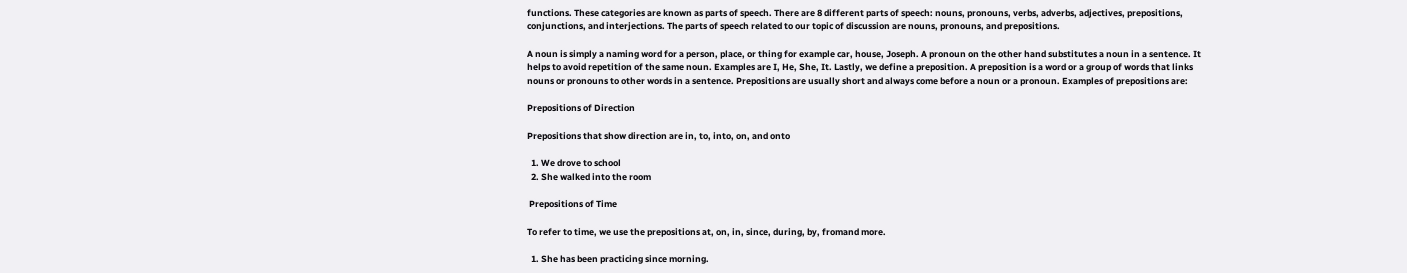functions. These categories are known as parts of speech. There are 8 different parts of speech: nouns, pronouns, verbs, adverbs, adjectives, prepositions, conjunctions, and interjections. The parts of speech related to our topic of discussion are nouns, pronouns, and prepositions.

A noun is simply a naming word for a person, place, or thing for example car, house, Joseph. A pronoun on the other hand substitutes a noun in a sentence. It helps to avoid repetition of the same noun. Examples are I, He, She, It. Lastly, we define a preposition. A preposition is a word or a group of words that links nouns or pronouns to other words in a sentence. Prepositions are usually short and always come before a noun or a pronoun. Examples of prepositions are:

Prepositions of Direction

Prepositions that show direction are in, to, into, on, and onto

  1. We drove to school
  2. She walked into the room

 Prepositions of Time

To refer to time, we use the prepositions at, on, in, since, during, by, fromand more.

  1. She has been practicing since morning.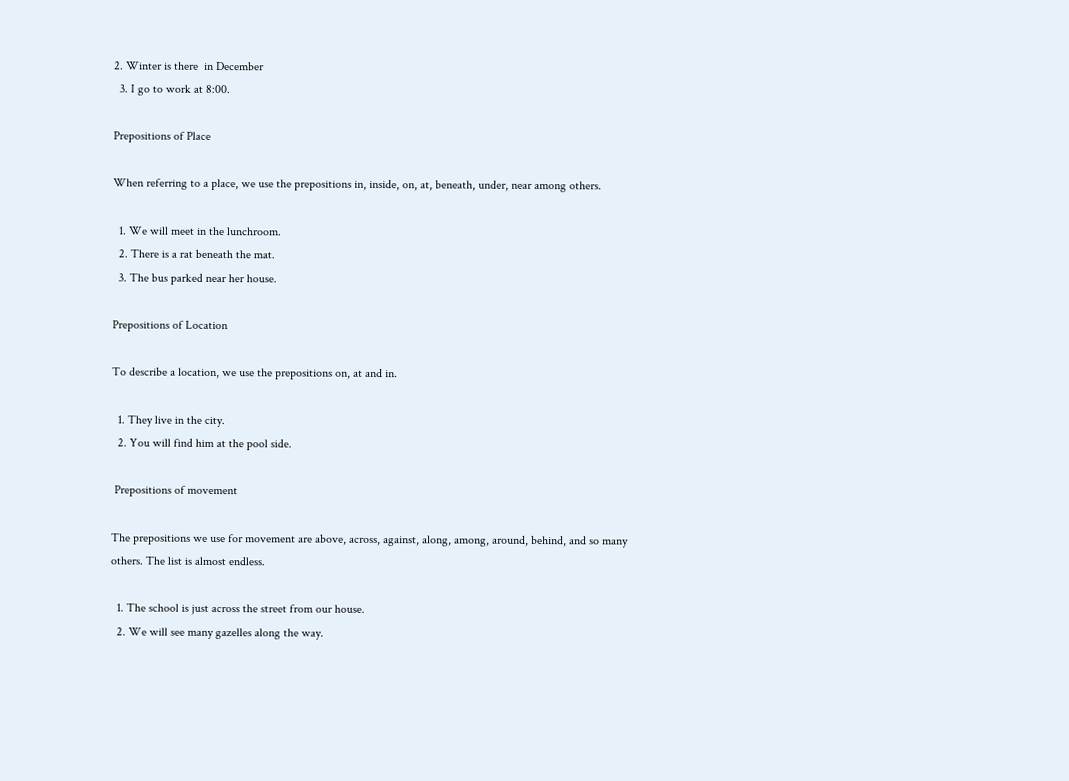2. Winter is there  in December
  3. I go to work at 8:00.

Prepositions of Place

When referring to a place, we use the prepositions in, inside, on, at, beneath, under, near among others.

  1. We will meet in the lunchroom.
  2. There is a rat beneath the mat.
  3. The bus parked near her house.

Prepositions of Location

To describe a location, we use the prepositions on, at and in.

  1. They live in the city.
  2. You will find him at the pool side.

 Prepositions of movement

The prepositions we use for movement are above, across, against, along, among, around, behind, and so many others. The list is almost endless.

  1. The school is just across the street from our house.
  2. We will see many gazelles along the way.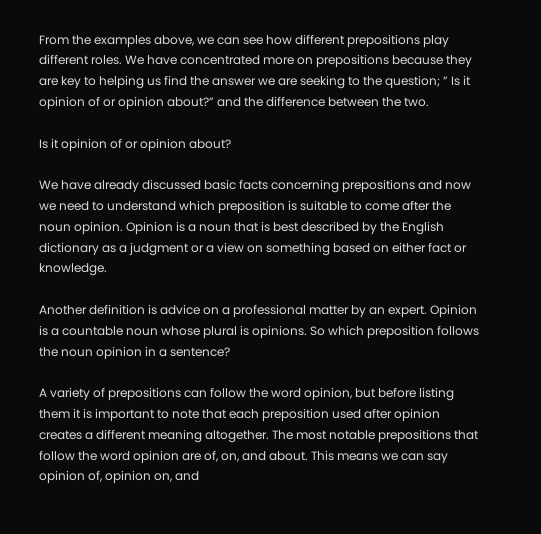From the examples above, we can see how different prepositions play different roles. We have concentrated more on prepositions because they are key to helping us find the answer we are seeking to the question; ” Is it opinion of or opinion about?” and the difference between the two.

Is it opinion of or opinion about?

We have already discussed basic facts concerning prepositions and now we need to understand which preposition is suitable to come after the noun opinion. Opinion is a noun that is best described by the English dictionary as a judgment or a view on something based on either fact or knowledge.

Another definition is advice on a professional matter by an expert. Opinion is a countable noun whose plural is opinions. So which preposition follows the noun opinion in a sentence?

A variety of prepositions can follow the word opinion, but before listing them it is important to note that each preposition used after opinion creates a different meaning altogether. The most notable prepositions that follow the word opinion are of, on, and about. This means we can say opinion of, opinion on, and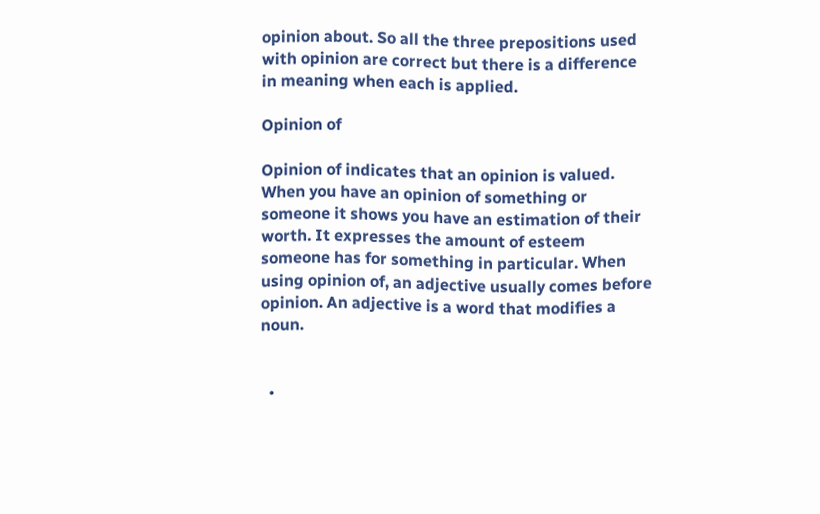opinion about. So all the three prepositions used with opinion are correct but there is a difference in meaning when each is applied.

Opinion of

Opinion of indicates that an opinion is valued. When you have an opinion of something or someone it shows you have an estimation of their worth. It expresses the amount of esteem someone has for something in particular. When using opinion of, an adjective usually comes before opinion. An adjective is a word that modifies a noun.


  •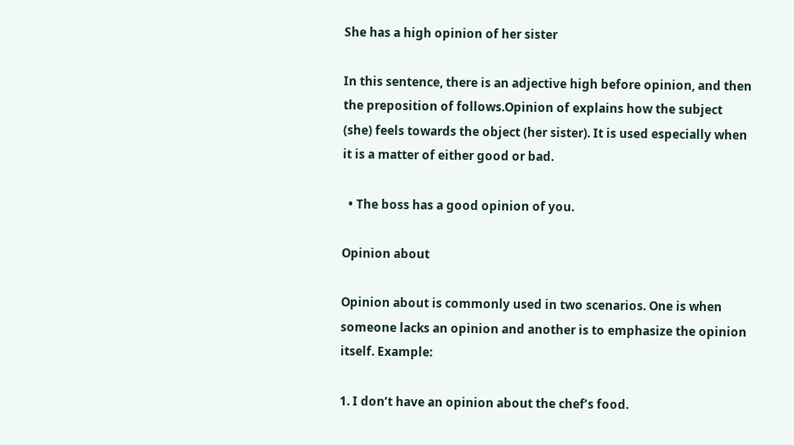She has a high opinion of her sister

In this sentence, there is an adjective high before opinion, and then the preposition of follows.Opinion of explains how the subject (she) feels towards the object (her sister). It is used especially when it is a matter of either good or bad.

  • The boss has a good opinion of you.

Opinion about

Opinion about is commonly used in two scenarios. One is when someone lacks an opinion and another is to emphasize the opinion itself. Example:

1. I don’t have an opinion about the chef’s food.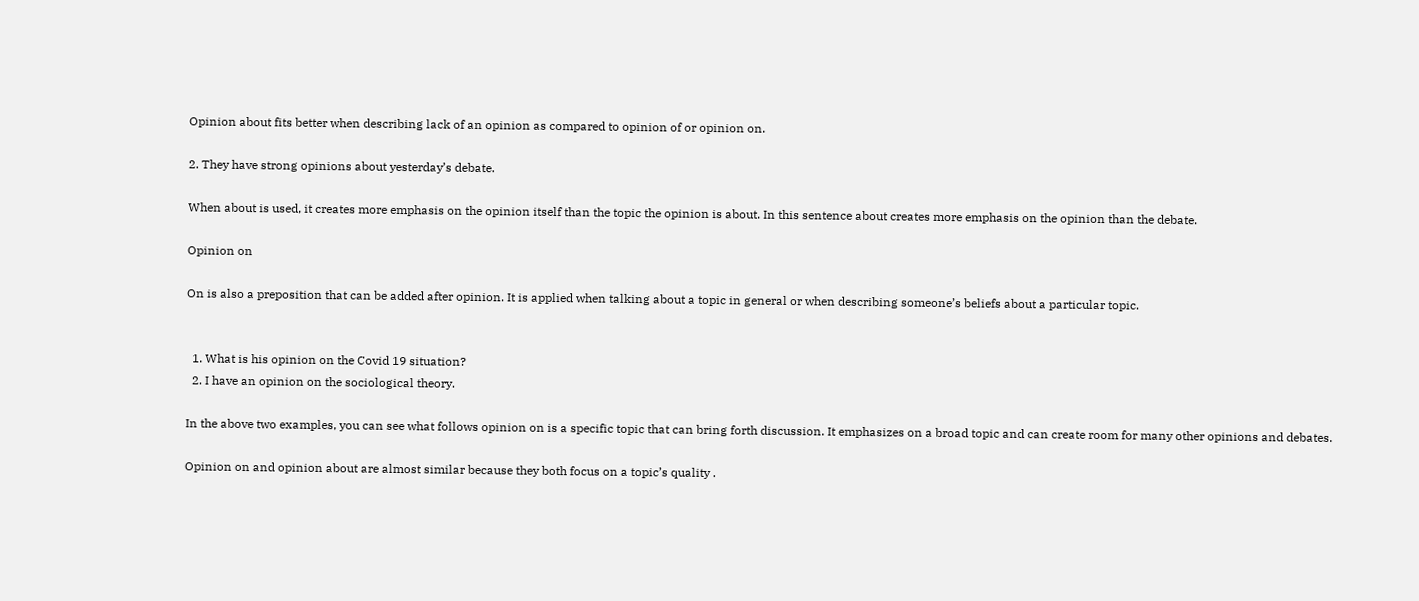Opinion about fits better when describing lack of an opinion as compared to opinion of or opinion on.

2. They have strong opinions about yesterday’s debate.

When about is used, it creates more emphasis on the opinion itself than the topic the opinion is about. In this sentence about creates more emphasis on the opinion than the debate.

Opinion on

On is also a preposition that can be added after opinion. It is applied when talking about a topic in general or when describing someone’s beliefs about a particular topic.


  1. What is his opinion on the Covid 19 situation?
  2. I have an opinion on the sociological theory.

In the above two examples, you can see what follows opinion on is a specific topic that can bring forth discussion. It emphasizes on a broad topic and can create room for many other opinions and debates.

Opinion on and opinion about are almost similar because they both focus on a topic’s quality .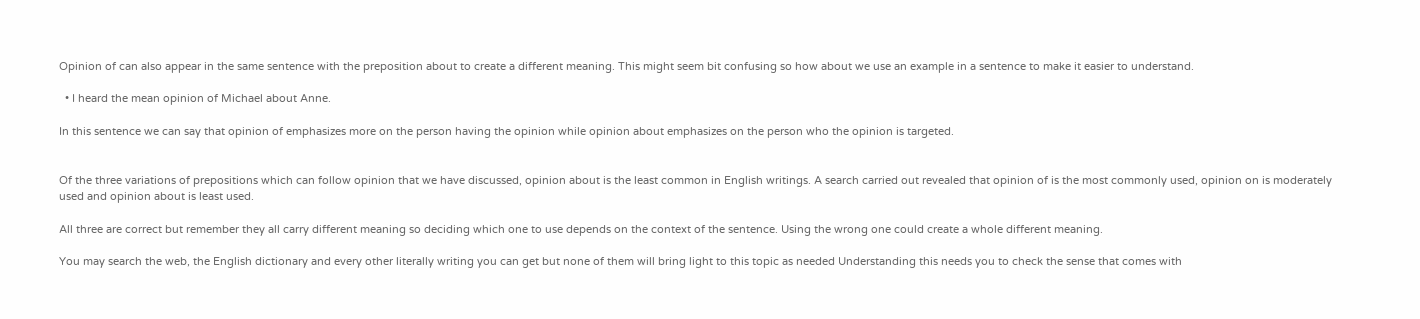Opinion of can also appear in the same sentence with the preposition about to create a different meaning. This might seem bit confusing so how about we use an example in a sentence to make it easier to understand.

  • I heard the mean opinion of Michael about Anne.

In this sentence we can say that opinion of emphasizes more on the person having the opinion while opinion about emphasizes on the person who the opinion is targeted.


Of the three variations of prepositions which can follow opinion that we have discussed, opinion about is the least common in English writings. A search carried out revealed that opinion of is the most commonly used, opinion on is moderately used and opinion about is least used.

All three are correct but remember they all carry different meaning so deciding which one to use depends on the context of the sentence. Using the wrong one could create a whole different meaning.

You may search the web, the English dictionary and every other literally writing you can get but none of them will bring light to this topic as needed Understanding this needs you to check the sense that comes with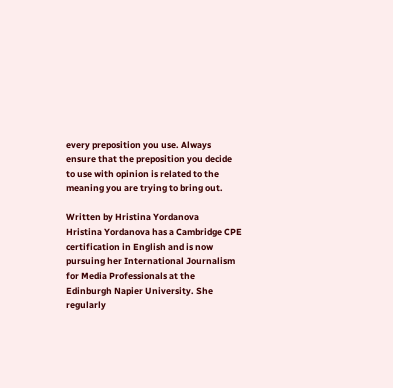every preposition you use. Always ensure that the preposition you decide to use with opinion is related to the meaning you are trying to bring out.

Written by Hristina Yordanova
Hristina Yordanova has a Cambridge CPE certification in English and is now pursuing her International Journalism for Media Professionals at the Edinburgh Napier University. She regularly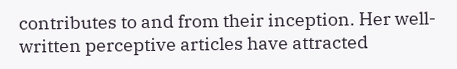contributes to and from their inception. Her well-written perceptive articles have attracted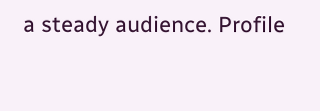a steady audience. Profile